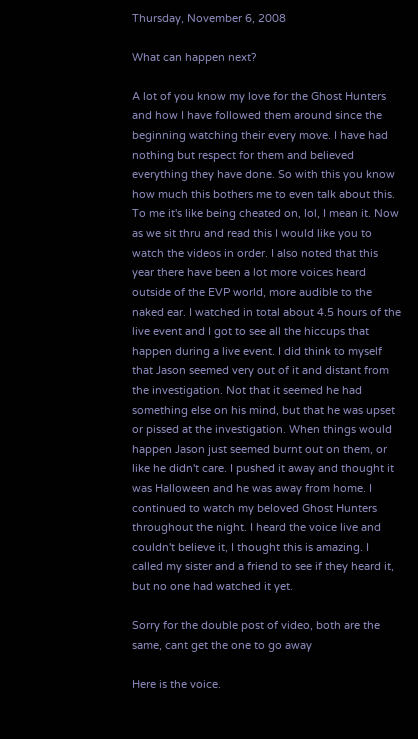Thursday, November 6, 2008

What can happen next?

A lot of you know my love for the Ghost Hunters and how I have followed them around since the beginning watching their every move. I have had nothing but respect for them and believed everything they have done. So with this you know how much this bothers me to even talk about this. To me it's like being cheated on, lol, I mean it. Now as we sit thru and read this I would like you to watch the videos in order. I also noted that this year there have been a lot more voices heard outside of the EVP world, more audible to the naked ear. I watched in total about 4.5 hours of the live event and I got to see all the hiccups that happen during a live event. I did think to myself that Jason seemed very out of it and distant from the investigation. Not that it seemed he had something else on his mind, but that he was upset or pissed at the investigation. When things would happen Jason just seemed burnt out on them, or like he didn't care. I pushed it away and thought it was Halloween and he was away from home. I continued to watch my beloved Ghost Hunters throughout the night. I heard the voice live and couldn't believe it, I thought this is amazing. I called my sister and a friend to see if they heard it, but no one had watched it yet.

Sorry for the double post of video, both are the same, cant get the one to go away

Here is the voice.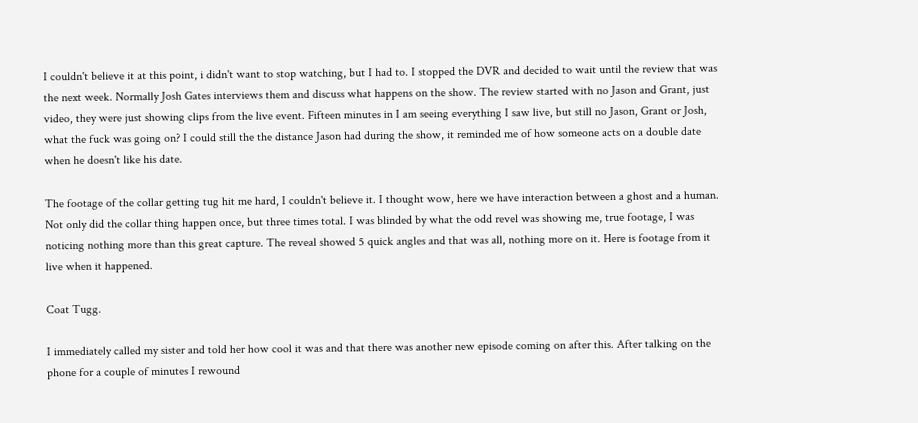I couldn't believe it at this point, i didn't want to stop watching, but I had to. I stopped the DVR and decided to wait until the review that was the next week. Normally Josh Gates interviews them and discuss what happens on the show. The review started with no Jason and Grant, just video, they were just showing clips from the live event. Fifteen minutes in I am seeing everything I saw live, but still no Jason, Grant or Josh, what the fuck was going on? I could still the the distance Jason had during the show, it reminded me of how someone acts on a double date when he doesn't like his date.

The footage of the collar getting tug hit me hard, I couldn't believe it. I thought wow, here we have interaction between a ghost and a human. Not only did the collar thing happen once, but three times total. I was blinded by what the odd revel was showing me, true footage, I was noticing nothing more than this great capture. The reveal showed 5 quick angles and that was all, nothing more on it. Here is footage from it live when it happened.

Coat Tugg.

I immediately called my sister and told her how cool it was and that there was another new episode coming on after this. After talking on the phone for a couple of minutes I rewound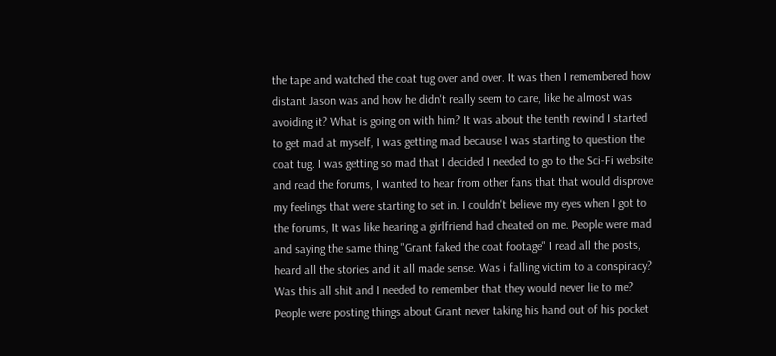the tape and watched the coat tug over and over. It was then I remembered how distant Jason was and how he didn't really seem to care, like he almost was avoiding it? What is going on with him? It was about the tenth rewind I started to get mad at myself, I was getting mad because I was starting to question the coat tug. I was getting so mad that I decided I needed to go to the Sci-Fi website and read the forums, I wanted to hear from other fans that that would disprove my feelings that were starting to set in. I couldn't believe my eyes when I got to the forums, It was like hearing a girlfriend had cheated on me. People were mad and saying the same thing "Grant faked the coat footage" I read all the posts, heard all the stories and it all made sense. Was i falling victim to a conspiracy? Was this all shit and I needed to remember that they would never lie to me? People were posting things about Grant never taking his hand out of his pocket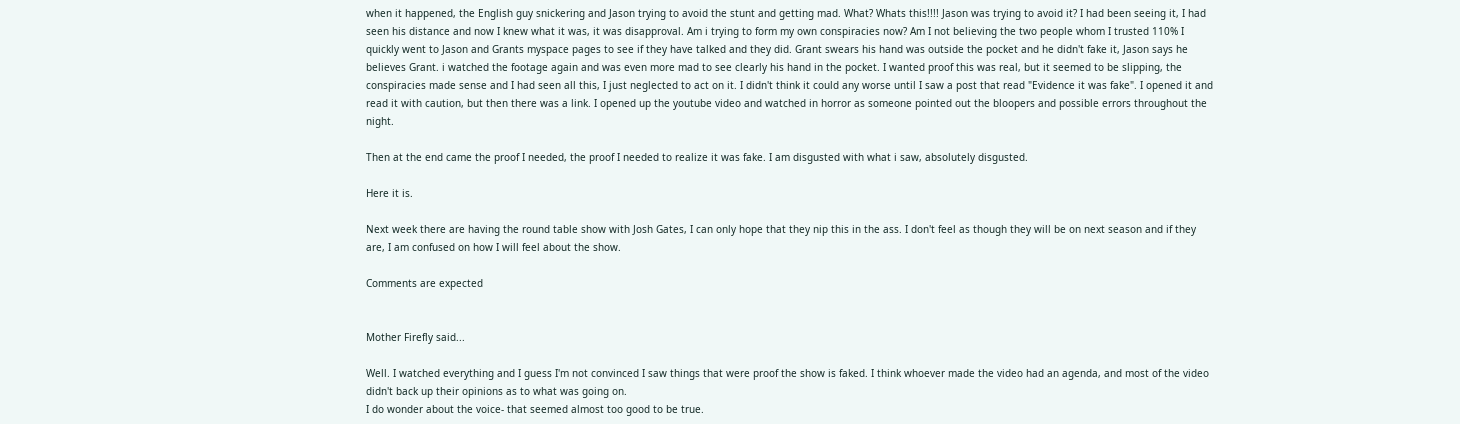when it happened, the English guy snickering and Jason trying to avoid the stunt and getting mad. What? Whats this!!!! Jason was trying to avoid it? I had been seeing it, I had seen his distance and now I knew what it was, it was disapproval. Am i trying to form my own conspiracies now? Am I not believing the two people whom I trusted 110% I quickly went to Jason and Grants myspace pages to see if they have talked and they did. Grant swears his hand was outside the pocket and he didn't fake it, Jason says he believes Grant. i watched the footage again and was even more mad to see clearly his hand in the pocket. I wanted proof this was real, but it seemed to be slipping, the conspiracies made sense and I had seen all this, I just neglected to act on it. I didn't think it could any worse until I saw a post that read "Evidence it was fake". I opened it and read it with caution, but then there was a link. I opened up the youtube video and watched in horror as someone pointed out the bloopers and possible errors throughout the night.

Then at the end came the proof I needed, the proof I needed to realize it was fake. I am disgusted with what i saw, absolutely disgusted.

Here it is.

Next week there are having the round table show with Josh Gates, I can only hope that they nip this in the ass. I don't feel as though they will be on next season and if they are, I am confused on how I will feel about the show.

Comments are expected


Mother Firefly said...

Well. I watched everything and I guess I'm not convinced I saw things that were proof the show is faked. I think whoever made the video had an agenda, and most of the video didn't back up their opinions as to what was going on.
I do wonder about the voice- that seemed almost too good to be true.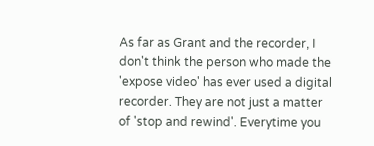As far as Grant and the recorder, I don't think the person who made the 'expose video' has ever used a digital recorder. They are not just a matter of 'stop and rewind'. Everytime you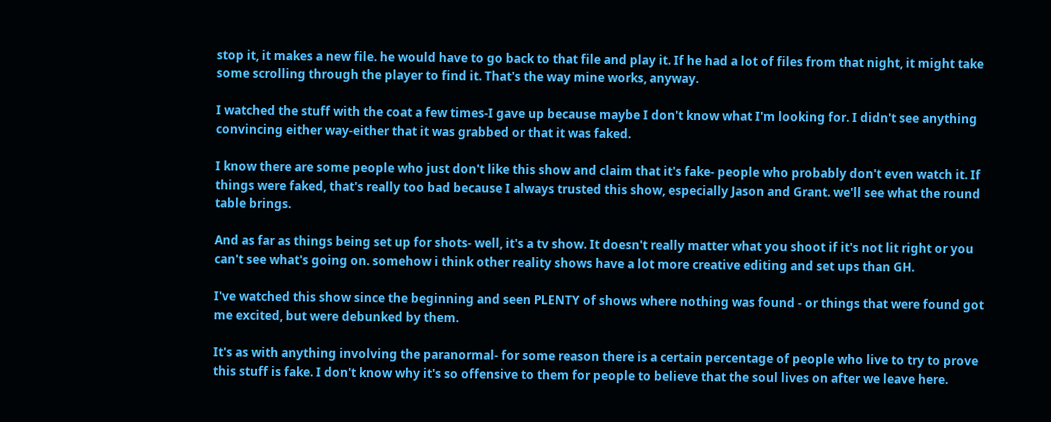stop it, it makes a new file. he would have to go back to that file and play it. If he had a lot of files from that night, it might take some scrolling through the player to find it. That's the way mine works, anyway.

I watched the stuff with the coat a few times-I gave up because maybe I don't know what I'm looking for. I didn't see anything convincing either way-either that it was grabbed or that it was faked.

I know there are some people who just don't like this show and claim that it's fake- people who probably don't even watch it. If things were faked, that's really too bad because I always trusted this show, especially Jason and Grant. we'll see what the round table brings.

And as far as things being set up for shots- well, it's a tv show. It doesn't really matter what you shoot if it's not lit right or you can't see what's going on. somehow i think other reality shows have a lot more creative editing and set ups than GH.

I've watched this show since the beginning and seen PLENTY of shows where nothing was found - or things that were found got me excited, but were debunked by them.

It's as with anything involving the paranormal- for some reason there is a certain percentage of people who live to try to prove this stuff is fake. I don't know why it's so offensive to them for people to believe that the soul lives on after we leave here.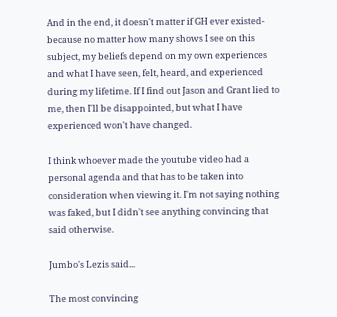And in the end, it doesn't matter if GH ever existed- because no matter how many shows I see on this subject, my beliefs depend on my own experiences and what I have seen, felt, heard, and experienced during my lifetime. If I find out Jason and Grant lied to me, then I'll be disappointed, but what I have experienced won't have changed.

I think whoever made the youtube video had a personal agenda and that has to be taken into consideration when viewing it. I'm not saying nothing was faked, but I didn't see anything convincing that said otherwise.

Jumbo's Lezis said...

The most convincing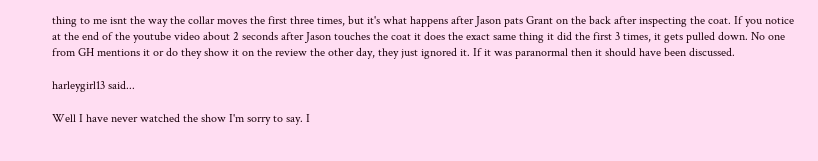thing to me isnt the way the collar moves the first three times, but it's what happens after Jason pats Grant on the back after inspecting the coat. If you notice at the end of the youtube video about 2 seconds after Jason touches the coat it does the exact same thing it did the first 3 times, it gets pulled down. No one from GH mentions it or do they show it on the review the other day, they just ignored it. If it was paranormal then it should have been discussed.

harleygirl13 said...

Well I have never watched the show I'm sorry to say. I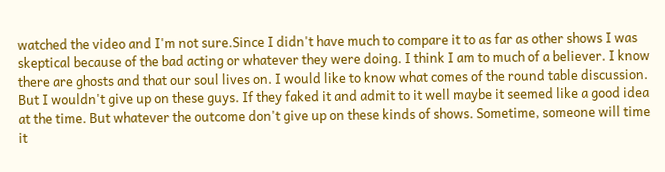watched the video and I'm not sure.Since I didn't have much to compare it to as far as other shows I was skeptical because of the bad acting or whatever they were doing. I think I am to much of a believer. I know there are ghosts and that our soul lives on. I would like to know what comes of the round table discussion. But I wouldn't give up on these guys. If they faked it and admit to it well maybe it seemed like a good idea at the time. But whatever the outcome don't give up on these kinds of shows. Sometime, someone will time it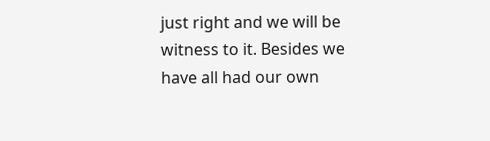just right and we will be witness to it. Besides we have all had our own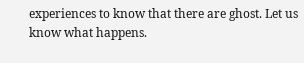experiences to know that there are ghost. Let us know what happens.